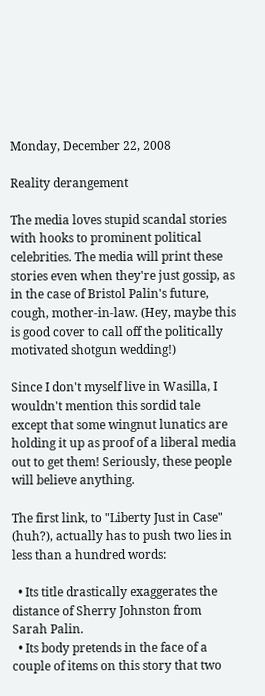Monday, December 22, 2008

Reality derangement

The media loves stupid scandal stories with hooks to prominent political celebrities. The media will print these stories even when they're just gossip, as in the case of Bristol Palin's future, cough, mother-in-law. (Hey, maybe this is good cover to call off the politically motivated shotgun wedding!)

Since I don't myself live in Wasilla, I wouldn't mention this sordid tale except that some wingnut lunatics are holding it up as proof of a liberal media out to get them! Seriously, these people will believe anything.

The first link, to "Liberty Just in Case" (huh?), actually has to push two lies in less than a hundred words:

  • Its title drastically exaggerates the distance of Sherry Johnston from Sarah Palin.
  • Its body pretends in the face of a couple of items on this story that two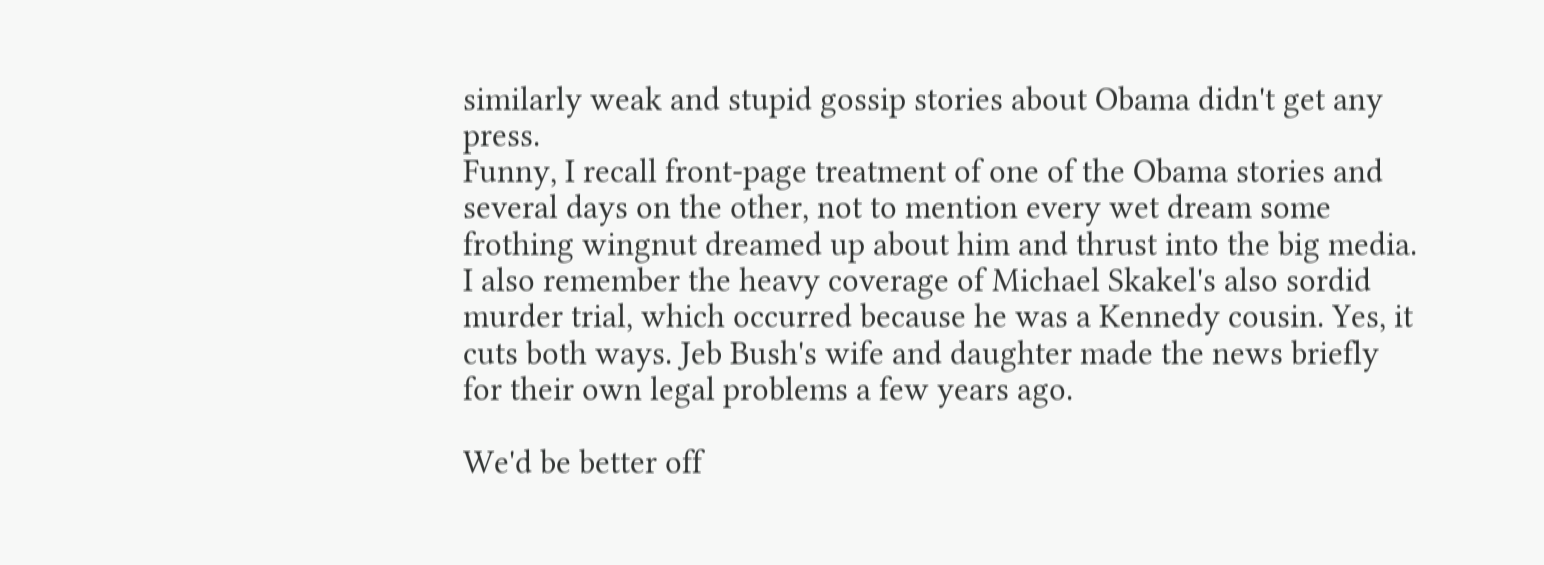similarly weak and stupid gossip stories about Obama didn't get any press.
Funny, I recall front-page treatment of one of the Obama stories and several days on the other, not to mention every wet dream some frothing wingnut dreamed up about him and thrust into the big media. I also remember the heavy coverage of Michael Skakel's also sordid murder trial, which occurred because he was a Kennedy cousin. Yes, it cuts both ways. Jeb Bush's wife and daughter made the news briefly for their own legal problems a few years ago.

We'd be better off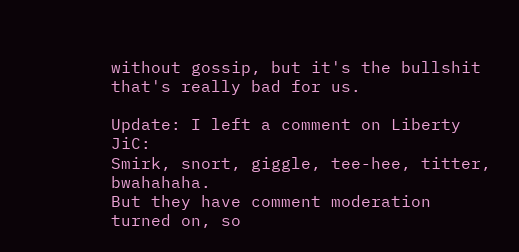without gossip, but it's the bullshit that's really bad for us.

Update: I left a comment on Liberty JiC:
Smirk, snort, giggle, tee-hee, titter, bwahahaha.
But they have comment moderation turned on, so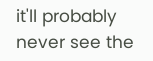it'll probably never see the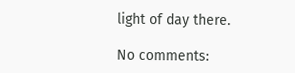light of day there.

No comments: